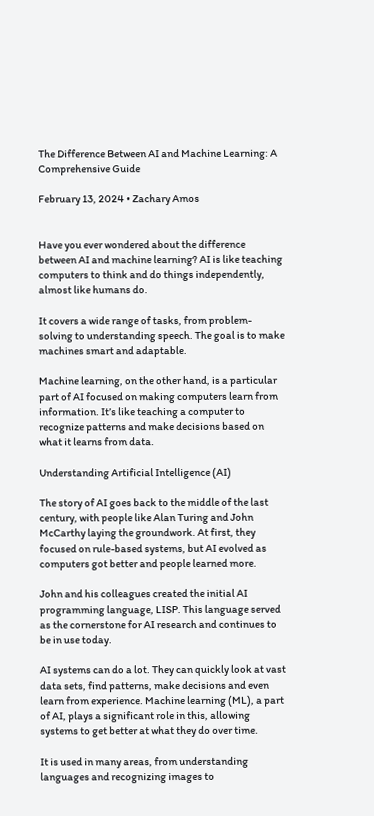The Difference Between AI and Machine Learning: A Comprehensive Guide

February 13, 2024 • Zachary Amos


Have you ever wondered about the difference between AI and machine learning? AI is like teaching computers to think and do things independently, almost like humans do.

It covers a wide range of tasks, from problem-solving to understanding speech. The goal is to make machines smart and adaptable.

Machine learning, on the other hand, is a particular part of AI focused on making computers learn from information. It’s like teaching a computer to recognize patterns and make decisions based on what it learns from data.

Understanding Artificial Intelligence (AI)

The story of AI goes back to the middle of the last century, with people like Alan Turing and John McCarthy laying the groundwork. At first, they focused on rule-based systems, but AI evolved as computers got better and people learned more.

John and his colleagues created the initial AI programming language, LISP. This language served as the cornerstone for AI research and continues to be in use today.

AI systems can do a lot. They can quickly look at vast data sets, find patterns, make decisions and even learn from experience. Machine learning (ML), a part of AI, plays a significant role in this, allowing systems to get better at what they do over time.

It is used in many areas, from understanding languages and recognizing images to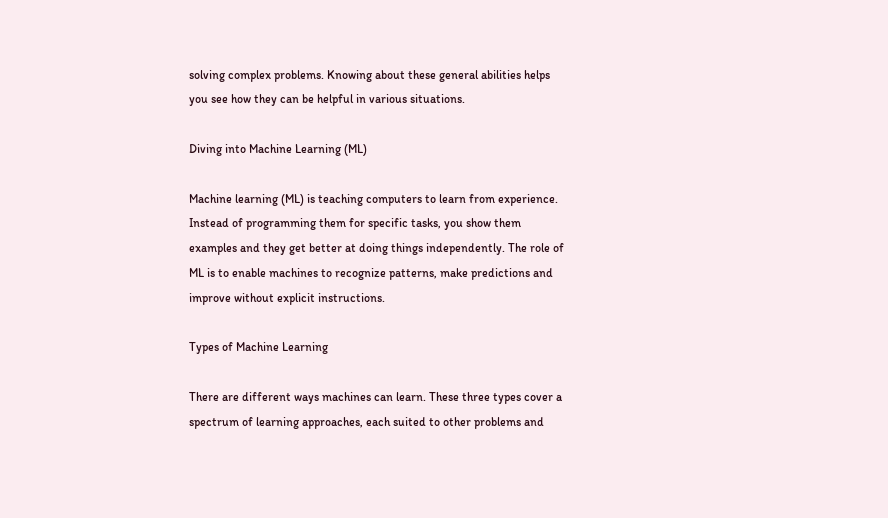solving complex problems. Knowing about these general abilities helps you see how they can be helpful in various situations.

Diving into Machine Learning (ML)

Machine learning (ML) is teaching computers to learn from experience. Instead of programming them for specific tasks, you show them examples and they get better at doing things independently. The role of ML is to enable machines to recognize patterns, make predictions and improve without explicit instructions.

Types of Machine Learning

There are different ways machines can learn. These three types cover a spectrum of learning approaches, each suited to other problems and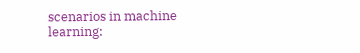scenarios in machine learning: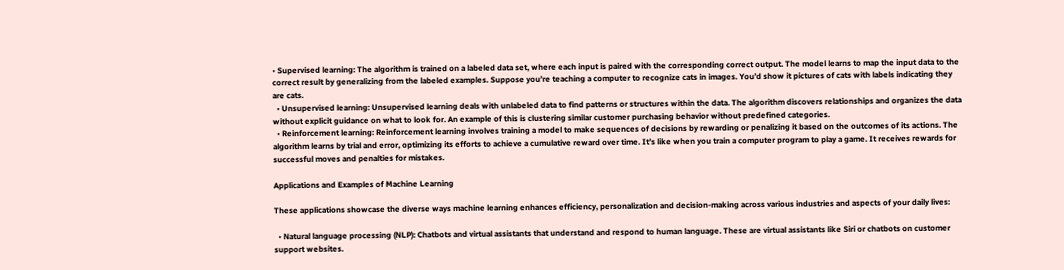• Supervised learning: The algorithm is trained on a labeled data set, where each input is paired with the corresponding correct output. The model learns to map the input data to the correct result by generalizing from the labeled examples. Suppose you’re teaching a computer to recognize cats in images. You’d show it pictures of cats with labels indicating they are cats.
  • Unsupervised learning: Unsupervised learning deals with unlabeled data to find patterns or structures within the data. The algorithm discovers relationships and organizes the data without explicit guidance on what to look for. An example of this is clustering similar customer purchasing behavior without predefined categories.
  • Reinforcement learning: Reinforcement learning involves training a model to make sequences of decisions by rewarding or penalizing it based on the outcomes of its actions. The algorithm learns by trial and error, optimizing its efforts to achieve a cumulative reward over time. It’s like when you train a computer program to play a game. It receives rewards for successful moves and penalties for mistakes.

Applications and Examples of Machine Learning

These applications showcase the diverse ways machine learning enhances efficiency, personalization and decision-making across various industries and aspects of your daily lives:

  • Natural language processing (NLP): Chatbots and virtual assistants that understand and respond to human language. These are virtual assistants like Siri or chatbots on customer support websites.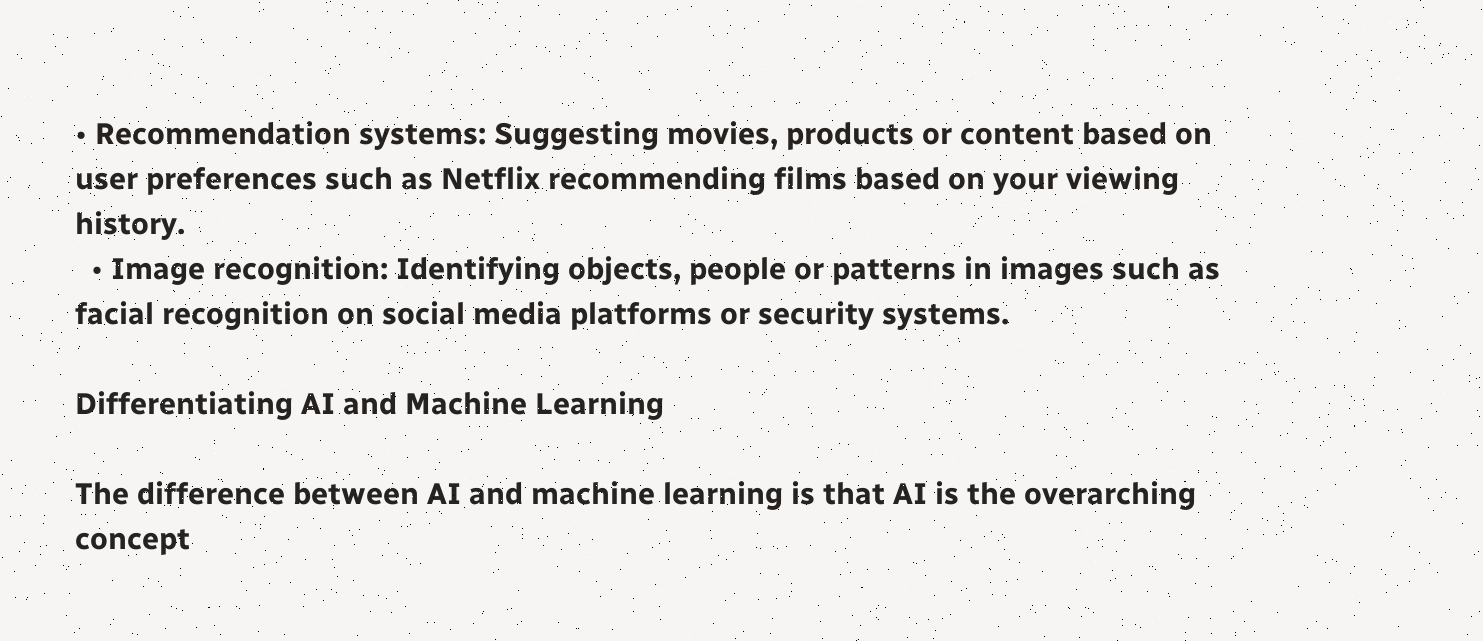• Recommendation systems: Suggesting movies, products or content based on user preferences such as Netflix recommending films based on your viewing history.
  • Image recognition: Identifying objects, people or patterns in images such as facial recognition on social media platforms or security systems.

Differentiating AI and Machine Learning

The difference between AI and machine learning is that AI is the overarching concept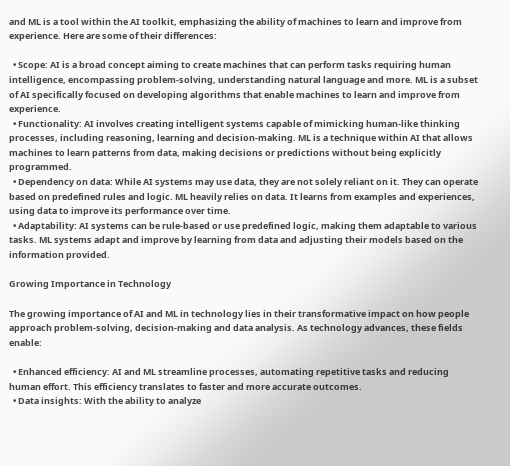and ML is a tool within the AI toolkit, emphasizing the ability of machines to learn and improve from experience. Here are some of their differences:

  • Scope: AI is a broad concept aiming to create machines that can perform tasks requiring human intelligence, encompassing problem-solving, understanding natural language and more. ML is a subset of AI specifically focused on developing algorithms that enable machines to learn and improve from experience.
  • Functionality: AI involves creating intelligent systems capable of mimicking human-like thinking processes, including reasoning, learning and decision-making. ML is a technique within AI that allows machines to learn patterns from data, making decisions or predictions without being explicitly programmed.
  • Dependency on data: While AI systems may use data, they are not solely reliant on it. They can operate based on predefined rules and logic. ML heavily relies on data. It learns from examples and experiences, using data to improve its performance over time.
  • Adaptability: AI systems can be rule-based or use predefined logic, making them adaptable to various tasks. ML systems adapt and improve by learning from data and adjusting their models based on the information provided.

Growing Importance in Technology

The growing importance of AI and ML in technology lies in their transformative impact on how people approach problem-solving, decision-making and data analysis. As technology advances, these fields enable:

  • Enhanced efficiency: AI and ML streamline processes, automating repetitive tasks and reducing human effort. This efficiency translates to faster and more accurate outcomes.
  • Data insights: With the ability to analyze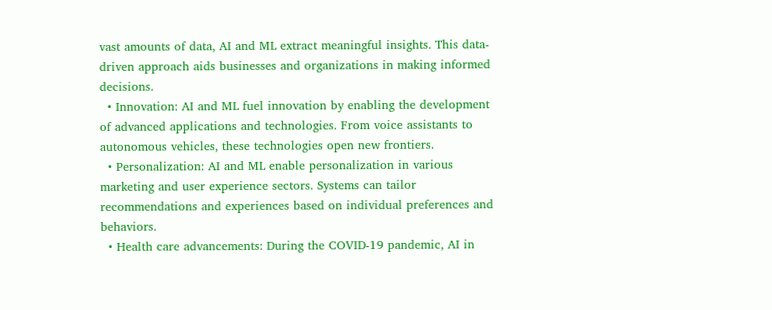vast amounts of data, AI and ML extract meaningful insights. This data-driven approach aids businesses and organizations in making informed decisions.
  • Innovation: AI and ML fuel innovation by enabling the development of advanced applications and technologies. From voice assistants to autonomous vehicles, these technologies open new frontiers.
  • Personalization: AI and ML enable personalization in various marketing and user experience sectors. Systems can tailor recommendations and experiences based on individual preferences and behaviors.
  • Health care advancements: During the COVID-19 pandemic, AI in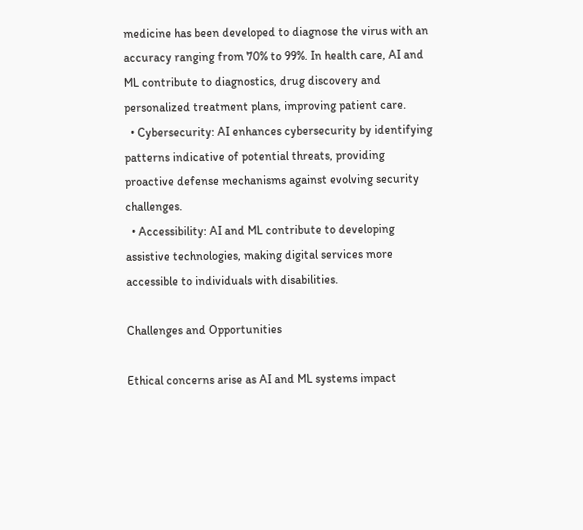medicine has been developed to diagnose the virus with an accuracy ranging from 70% to 99%. In health care, AI and ML contribute to diagnostics, drug discovery and personalized treatment plans, improving patient care.
  • Cybersecurity: AI enhances cybersecurity by identifying patterns indicative of potential threats, providing proactive defense mechanisms against evolving security challenges.
  • Accessibility: AI and ML contribute to developing assistive technologies, making digital services more accessible to individuals with disabilities.

Challenges and Opportunities

Ethical concerns arise as AI and ML systems impact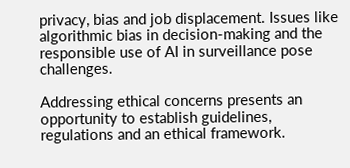privacy, bias and job displacement. Issues like algorithmic bias in decision-making and the responsible use of AI in surveillance pose challenges.

Addressing ethical concerns presents an opportunity to establish guidelines, regulations and an ethical framework.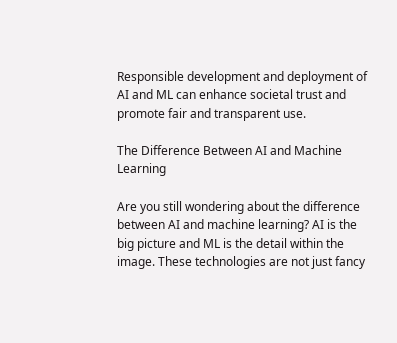Responsible development and deployment of AI and ML can enhance societal trust and promote fair and transparent use.

The Difference Between AI and Machine Learning

Are you still wondering about the difference between AI and machine learning? AI is the big picture and ML is the detail within the image. These technologies are not just fancy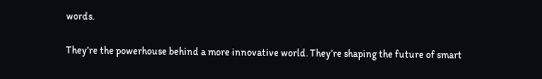words.

They’re the powerhouse behind a more innovative world. They’re shaping the future of smart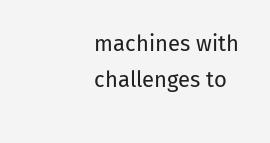machines with challenges to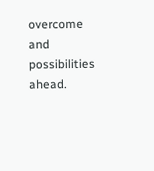overcome and possibilities ahead.